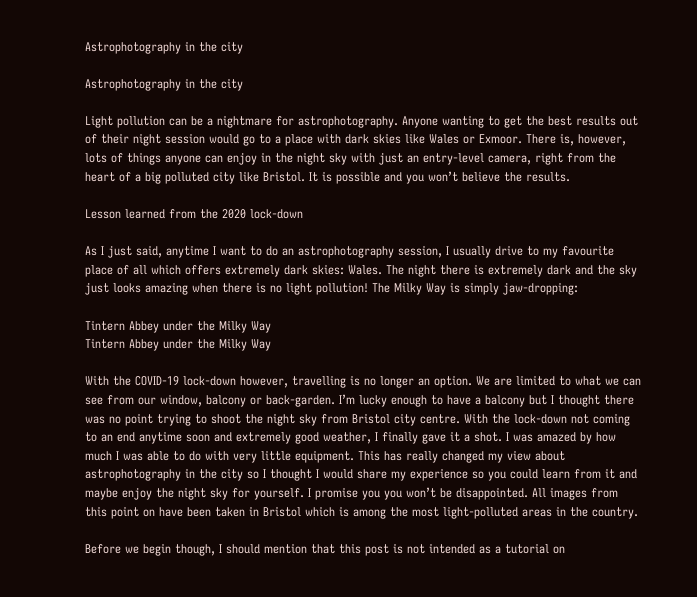Astrophotography in the city

Astrophotography in the city

Light pollution can be a nightmare for astrophotography. Anyone wanting to get the best results out of their night session would go to a place with dark skies like Wales or Exmoor. There is, however, lots of things anyone can enjoy in the night sky with just an entry-level camera, right from the heart of a big polluted city like Bristol. It is possible and you won’t believe the results.

Lesson learned from the 2020 lock-down

As I just said, anytime I want to do an astrophotography session, I usually drive to my favourite place of all which offers extremely dark skies: Wales. The night there is extremely dark and the sky just looks amazing when there is no light pollution! The Milky Way is simply jaw-dropping:

Tintern Abbey under the Milky Way
Tintern Abbey under the Milky Way

With the COVID-19 lock-down however, travelling is no longer an option. We are limited to what we can see from our window, balcony or back-garden. I’m lucky enough to have a balcony but I thought there was no point trying to shoot the night sky from Bristol city centre. With the lock-down not coming to an end anytime soon and extremely good weather, I finally gave it a shot. I was amazed by how much I was able to do with very little equipment. This has really changed my view about astrophotography in the city so I thought I would share my experience so you could learn from it and maybe enjoy the night sky for yourself. I promise you you won’t be disappointed. All images from this point on have been taken in Bristol which is among the most light-polluted areas in the country.

Before we begin though, I should mention that this post is not intended as a tutorial on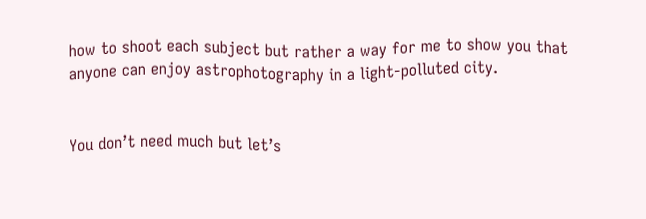how to shoot each subject but rather a way for me to show you that anyone can enjoy astrophotography in a light-polluted city.


You don’t need much but let’s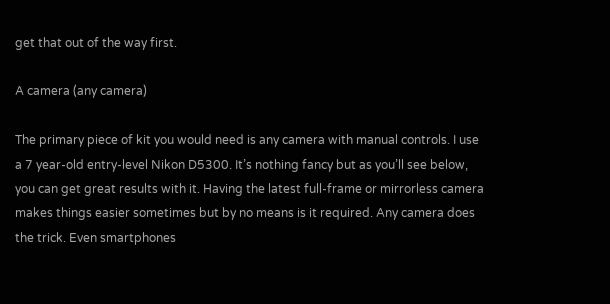get that out of the way first.

A camera (any camera)

The primary piece of kit you would need is any camera with manual controls. I use a 7 year-old entry-level Nikon D5300. It’s nothing fancy but as you’ll see below, you can get great results with it. Having the latest full-frame or mirrorless camera makes things easier sometimes but by no means is it required. Any camera does the trick. Even smartphones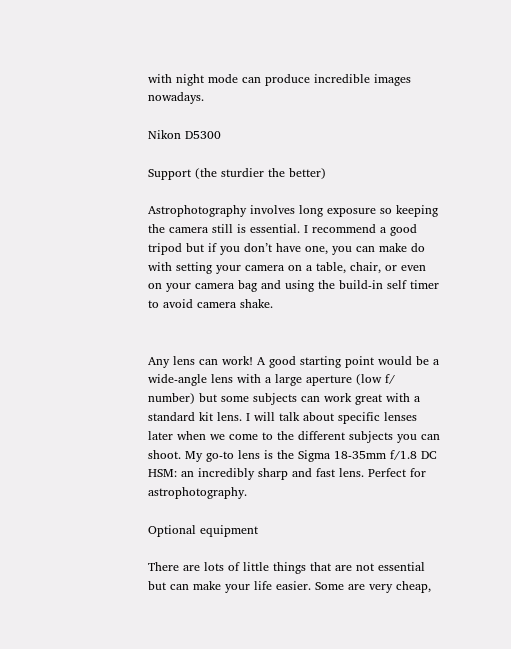with night mode can produce incredible images nowadays.

Nikon D5300

Support (the sturdier the better)

Astrophotography involves long exposure so keeping the camera still is essential. I recommend a good tripod but if you don’t have one, you can make do with setting your camera on a table, chair, or even on your camera bag and using the build-in self timer to avoid camera shake.


Any lens can work! A good starting point would be a wide-angle lens with a large aperture (low f/ number) but some subjects can work great with a standard kit lens. I will talk about specific lenses later when we come to the different subjects you can shoot. My go-to lens is the Sigma 18-35mm f/1.8 DC HSM: an incredibly sharp and fast lens. Perfect for astrophotography.

Optional equipment

There are lots of little things that are not essential but can make your life easier. Some are very cheap,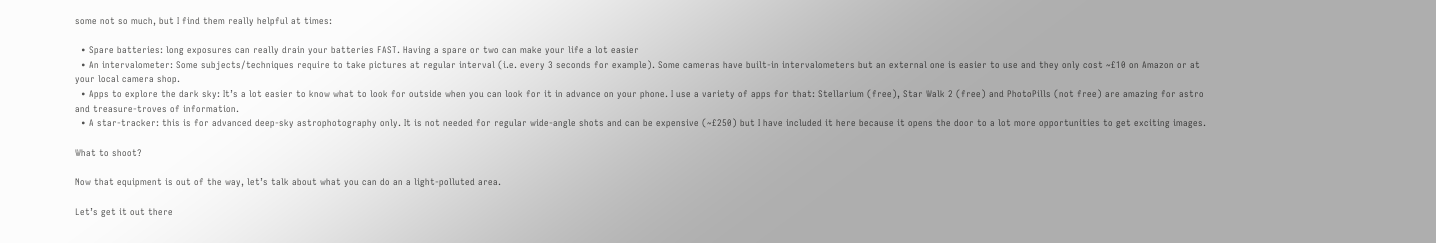some not so much, but I find them really helpful at times:

  • Spare batteries: long exposures can really drain your batteries FAST. Having a spare or two can make your life a lot easier
  • An intervalometer: Some subjects/techniques require to take pictures at regular interval (i.e. every 3 seconds for example). Some cameras have built-in intervalometers but an external one is easier to use and they only cost ~£10 on Amazon or at your local camera shop.
  • Apps to explore the dark sky: It’s a lot easier to know what to look for outside when you can look for it in advance on your phone. I use a variety of apps for that: Stellarium (free), Star Walk 2 (free) and PhotoPills (not free) are amazing for astro and treasure-troves of information.
  • A star-tracker: this is for advanced deep-sky astrophotography only. It is not needed for regular wide-angle shots and can be expensive (~£250) but I have included it here because it opens the door to a lot more opportunities to get exciting images.

What to shoot?

Now that equipment is out of the way, let’s talk about what you can do an a light-polluted area.

Let’s get it out there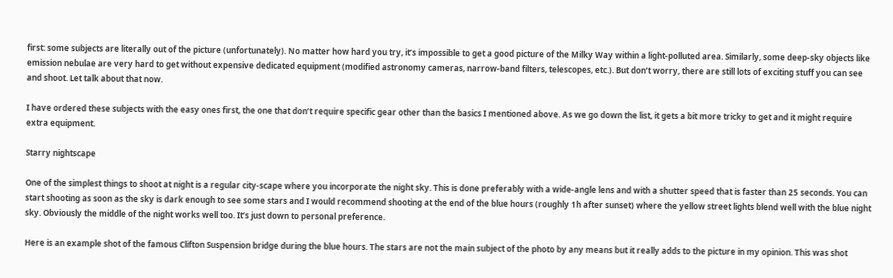first: some subjects are literally out of the picture (unfortunately). No matter how hard you try, it’s impossible to get a good picture of the Milky Way within a light-polluted area. Similarly, some deep-sky objects like emission nebulae are very hard to get without expensive dedicated equipment (modified astronomy cameras, narrow-band filters, telescopes, etc.). But don’t worry, there are still lots of exciting stuff you can see and shoot. Let talk about that now.

I have ordered these subjects with the easy ones first, the one that don’t require specific gear other than the basics I mentioned above. As we go down the list, it gets a bit more tricky to get and it might require extra equipment.

Starry nightscape

One of the simplest things to shoot at night is a regular city-scape where you incorporate the night sky. This is done preferably with a wide-angle lens and with a shutter speed that is faster than 25 seconds. You can start shooting as soon as the sky is dark enough to see some stars and I would recommend shooting at the end of the blue hours (roughly 1h after sunset) where the yellow street lights blend well with the blue night sky. Obviously the middle of the night works well too. It’s just down to personal preference.

Here is an example shot of the famous Clifton Suspension bridge during the blue hours. The stars are not the main subject of the photo by any means but it really adds to the picture in my opinion. This was shot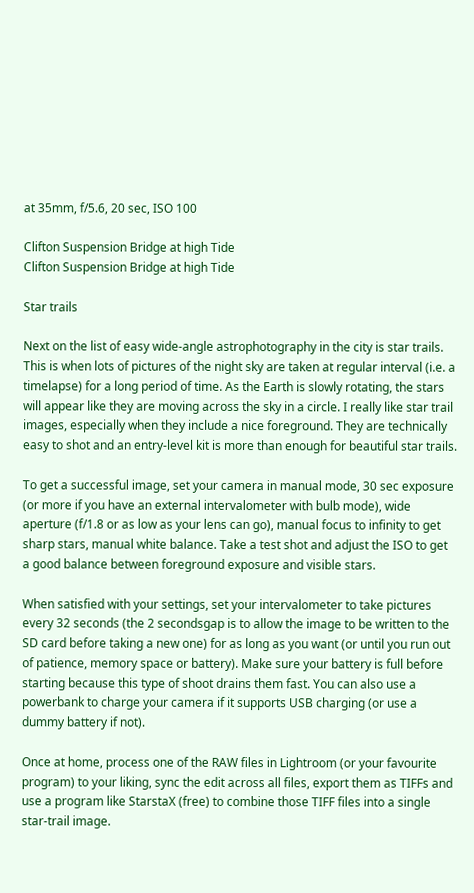at 35mm, f/5.6, 20 sec, ISO 100

Clifton Suspension Bridge at high Tide
Clifton Suspension Bridge at high Tide

Star trails

Next on the list of easy wide-angle astrophotography in the city is star trails. This is when lots of pictures of the night sky are taken at regular interval (i.e. a timelapse) for a long period of time. As the Earth is slowly rotating, the stars will appear like they are moving across the sky in a circle. I really like star trail images, especially when they include a nice foreground. They are technically easy to shot and an entry-level kit is more than enough for beautiful star trails.

To get a successful image, set your camera in manual mode, 30 sec exposure (or more if you have an external intervalometer with bulb mode), wide aperture (f/1.8 or as low as your lens can go), manual focus to infinity to get sharp stars, manual white balance. Take a test shot and adjust the ISO to get a good balance between foreground exposure and visible stars.

When satisfied with your settings, set your intervalometer to take pictures every 32 seconds (the 2 secondsgap is to allow the image to be written to the SD card before taking a new one) for as long as you want (or until you run out of patience, memory space or battery). Make sure your battery is full before starting because this type of shoot drains them fast. You can also use a powerbank to charge your camera if it supports USB charging (or use a dummy battery if not).

Once at home, process one of the RAW files in Lightroom (or your favourite program) to your liking, sync the edit across all files, export them as TIFFs and use a program like StarstaX (free) to combine those TIFF files into a single star-trail image.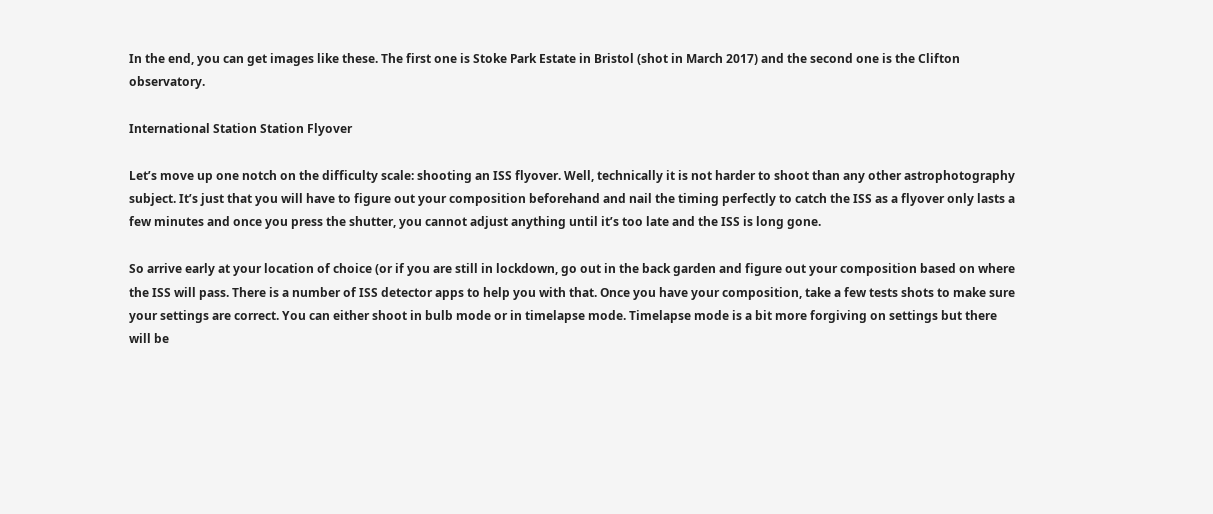In the end, you can get images like these. The first one is Stoke Park Estate in Bristol (shot in March 2017) and the second one is the Clifton observatory.

International Station Station Flyover

Let’s move up one notch on the difficulty scale: shooting an ISS flyover. Well, technically it is not harder to shoot than any other astrophotography subject. It’s just that you will have to figure out your composition beforehand and nail the timing perfectly to catch the ISS as a flyover only lasts a few minutes and once you press the shutter, you cannot adjust anything until it’s too late and the ISS is long gone.

So arrive early at your location of choice (or if you are still in lockdown, go out in the back garden and figure out your composition based on where the ISS will pass. There is a number of ISS detector apps to help you with that. Once you have your composition, take a few tests shots to make sure your settings are correct. You can either shoot in bulb mode or in timelapse mode. Timelapse mode is a bit more forgiving on settings but there will be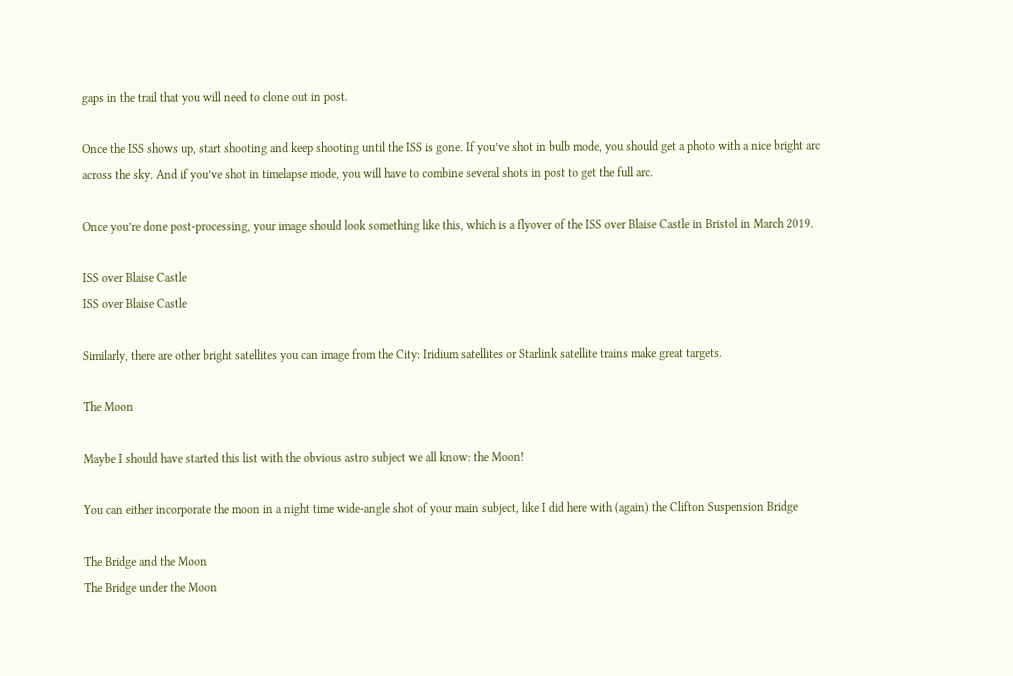gaps in the trail that you will need to clone out in post.

Once the ISS shows up, start shooting and keep shooting until the ISS is gone. If you’ve shot in bulb mode, you should get a photo with a nice bright arc across the sky. And if you’ve shot in timelapse mode, you will have to combine several shots in post to get the full arc.

Once you’re done post-processing, your image should look something like this, which is a flyover of the ISS over Blaise Castle in Bristol in March 2019.

ISS over Blaise Castle
ISS over Blaise Castle

Similarly, there are other bright satellites you can image from the City: Iridium satellites or Starlink satellite trains make great targets.

The Moon

Maybe I should have started this list with the obvious astro subject we all know: the Moon!

You can either incorporate the moon in a night time wide-angle shot of your main subject, like I did here with (again) the Clifton Suspension Bridge

The Bridge and the Moon
The Bridge under the Moon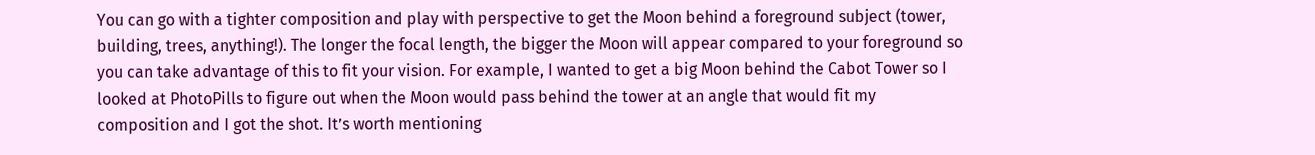You can go with a tighter composition and play with perspective to get the Moon behind a foreground subject (tower, building, trees, anything!). The longer the focal length, the bigger the Moon will appear compared to your foreground so you can take advantage of this to fit your vision. For example, I wanted to get a big Moon behind the Cabot Tower so I looked at PhotoPills to figure out when the Moon would pass behind the tower at an angle that would fit my composition and I got the shot. It’s worth mentioning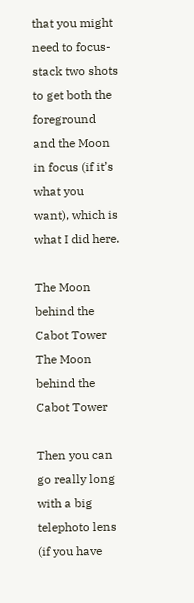that you might need to focus-stack two shots to get both the foreground and the Moon in focus (if it’s what you want), which is what I did here.

The Moon behind the Cabot Tower
The Moon behind the Cabot Tower

Then you can go really long with a big telephoto lens (if you have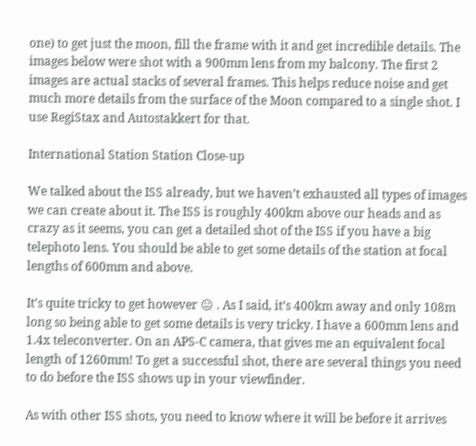one) to get just the moon, fill the frame with it and get incredible details. The images below were shot with a 900mm lens from my balcony. The first 2 images are actual stacks of several frames. This helps reduce noise and get much more details from the surface of the Moon compared to a single shot. I use RegiStax and Autostakkert for that.

International Station Station Close-up

We talked about the ISS already, but we haven’t exhausted all types of images we can create about it. The ISS is roughly 400km above our heads and as crazy as it seems, you can get a detailed shot of the ISS if you have a big telephoto lens. You should be able to get some details of the station at focal lengths of 600mm and above.

It’s quite tricky to get however 😐 . As I said, it’s 400km away and only 108m long so being able to get some details is very tricky. I have a 600mm lens and 1.4x teleconverter. On an APS-C camera, that gives me an equivalent focal length of 1260mm! To get a successful shot, there are several things you need to do before the ISS shows up in your viewfinder.

As with other ISS shots, you need to know where it will be before it arrives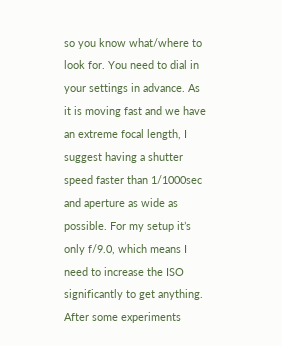so you know what/where to look for. You need to dial in your settings in advance. As it is moving fast and we have an extreme focal length, I suggest having a shutter speed faster than 1/1000sec and aperture as wide as possible. For my setup it’s only f/9.0, which means I need to increase the ISO significantly to get anything. After some experiments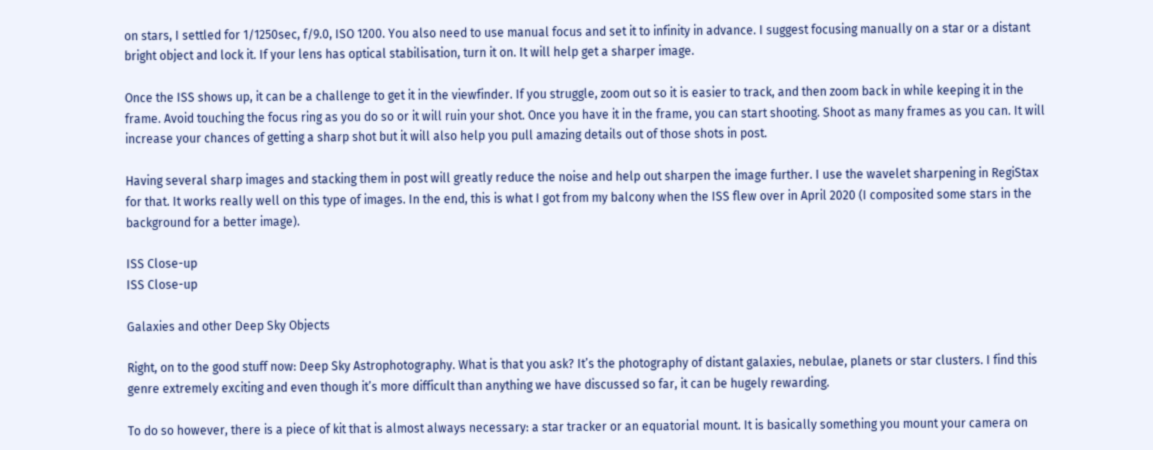on stars, I settled for 1/1250sec, f/9.0, ISO 1200. You also need to use manual focus and set it to infinity in advance. I suggest focusing manually on a star or a distant bright object and lock it. If your lens has optical stabilisation, turn it on. It will help get a sharper image.

Once the ISS shows up, it can be a challenge to get it in the viewfinder. If you struggle, zoom out so it is easier to track, and then zoom back in while keeping it in the frame. Avoid touching the focus ring as you do so or it will ruin your shot. Once you have it in the frame, you can start shooting. Shoot as many frames as you can. It will increase your chances of getting a sharp shot but it will also help you pull amazing details out of those shots in post.

Having several sharp images and stacking them in post will greatly reduce the noise and help out sharpen the image further. I use the wavelet sharpening in RegiStax for that. It works really well on this type of images. In the end, this is what I got from my balcony when the ISS flew over in April 2020 (I composited some stars in the background for a better image).

ISS Close-up
ISS Close-up

Galaxies and other Deep Sky Objects

Right, on to the good stuff now: Deep Sky Astrophotography. What is that you ask? It’s the photography of distant galaxies, nebulae, planets or star clusters. I find this genre extremely exciting and even though it’s more difficult than anything we have discussed so far, it can be hugely rewarding.

To do so however, there is a piece of kit that is almost always necessary: a star tracker or an equatorial mount. It is basically something you mount your camera on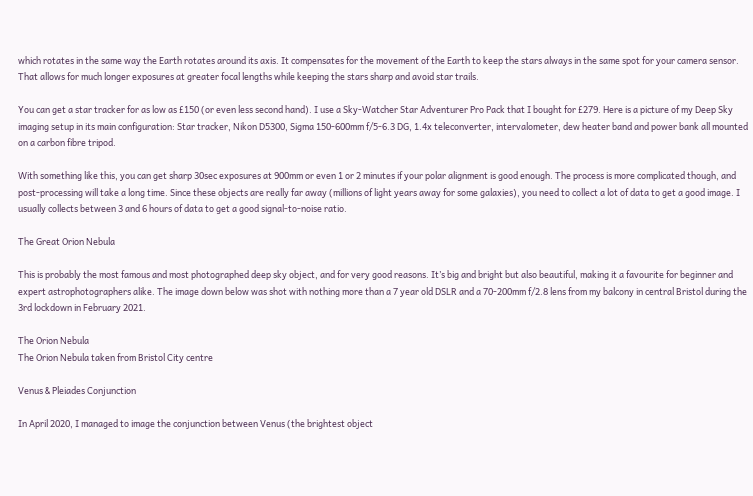which rotates in the same way the Earth rotates around its axis. It compensates for the movement of the Earth to keep the stars always in the same spot for your camera sensor. That allows for much longer exposures at greater focal lengths while keeping the stars sharp and avoid star trails.

You can get a star tracker for as low as £150 (or even less second hand). I use a Sky-Watcher Star Adventurer Pro Pack that I bought for £279. Here is a picture of my Deep Sky imaging setup in its main configuration: Star tracker, Nikon D5300, Sigma 150-600mm f/5-6.3 DG, 1.4x teleconverter, intervalometer, dew heater band and power bank all mounted on a carbon fibre tripod.

With something like this, you can get sharp 30sec exposures at 900mm or even 1 or 2 minutes if your polar alignment is good enough. The process is more complicated though, and post-processing will take a long time. Since these objects are really far away (millions of light years away for some galaxies), you need to collect a lot of data to get a good image. I usually collects between 3 and 6 hours of data to get a good signal-to-noise ratio.

The Great Orion Nebula

This is probably the most famous and most photographed deep sky object, and for very good reasons. It’s big and bright but also beautiful, making it a favourite for beginner and expert astrophotographers alike. The image down below was shot with nothing more than a 7 year old DSLR and a 70-200mm f/2.8 lens from my balcony in central Bristol during the 3rd lockdown in February 2021.

The Orion Nebula
The Orion Nebula taken from Bristol City centre

Venus & Pleiades Conjunction

In April 2020, I managed to image the conjunction between Venus (the brightest object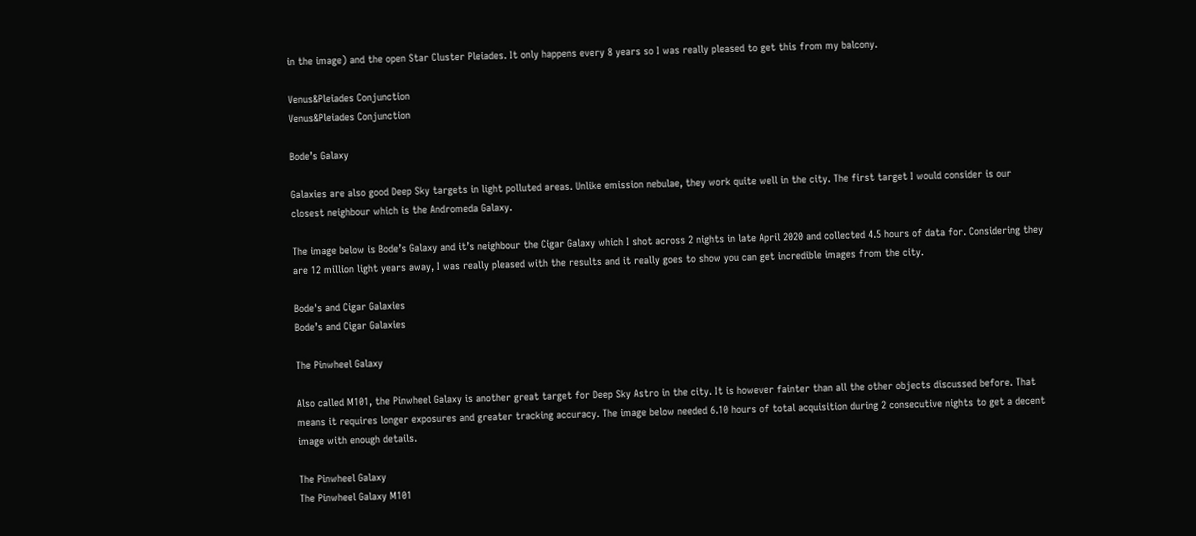in the image) and the open Star Cluster Pleiades. It only happens every 8 years so I was really pleased to get this from my balcony.

Venus&Pleiades Conjunction
Venus&Pleiades Conjunction

Bode’s Galaxy

Galaxies are also good Deep Sky targets in light polluted areas. Unlike emission nebulae, they work quite well in the city. The first target I would consider is our closest neighbour which is the Andromeda Galaxy.

The image below is Bode’s Galaxy and it’s neighbour the Cigar Galaxy which I shot across 2 nights in late April 2020 and collected 4.5 hours of data for. Considering they are 12 million light years away, I was really pleased with the results and it really goes to show you can get incredible images from the city.

Bode's and Cigar Galaxies
Bode’s and Cigar Galaxies

The Pinwheel Galaxy

Also called M101, the Pinwheel Galaxy is another great target for Deep Sky Astro in the city. It is however fainter than all the other objects discussed before. That means it requires longer exposures and greater tracking accuracy. The image below needed 6.10 hours of total acquisition during 2 consecutive nights to get a decent image with enough details.

The Pinwheel Galaxy
The Pinwheel Galaxy M101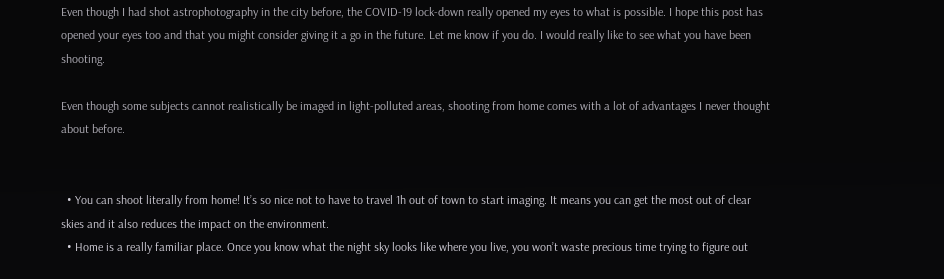Even though I had shot astrophotography in the city before, the COVID-19 lock-down really opened my eyes to what is possible. I hope this post has opened your eyes too and that you might consider giving it a go in the future. Let me know if you do. I would really like to see what you have been shooting.

Even though some subjects cannot realistically be imaged in light-polluted areas, shooting from home comes with a lot of advantages I never thought about before.


  • You can shoot literally from home! It’s so nice not to have to travel 1h out of town to start imaging. It means you can get the most out of clear skies and it also reduces the impact on the environment.
  • Home is a really familiar place. Once you know what the night sky looks like where you live, you won’t waste precious time trying to figure out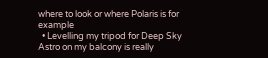where to look or where Polaris is for example
  • Levelling my tripod for Deep Sky Astro on my balcony is really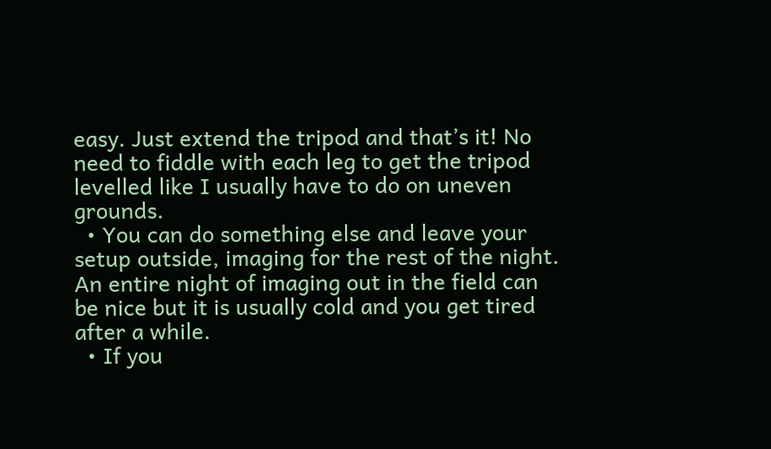easy. Just extend the tripod and that’s it! No need to fiddle with each leg to get the tripod levelled like I usually have to do on uneven grounds.
  • You can do something else and leave your setup outside, imaging for the rest of the night. An entire night of imaging out in the field can be nice but it is usually cold and you get tired after a while.
  • If you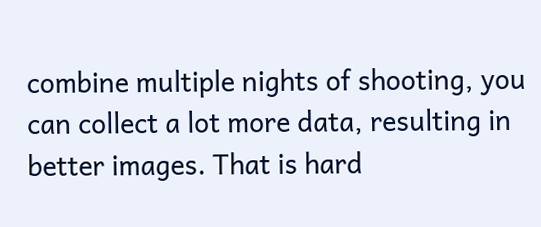combine multiple nights of shooting, you can collect a lot more data, resulting in better images. That is hard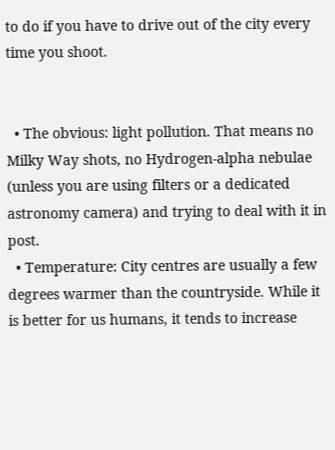to do if you have to drive out of the city every time you shoot.


  • The obvious: light pollution. That means no Milky Way shots, no Hydrogen-alpha nebulae (unless you are using filters or a dedicated astronomy camera) and trying to deal with it in post.
  • Temperature: City centres are usually a few degrees warmer than the countryside. While it is better for us humans, it tends to increase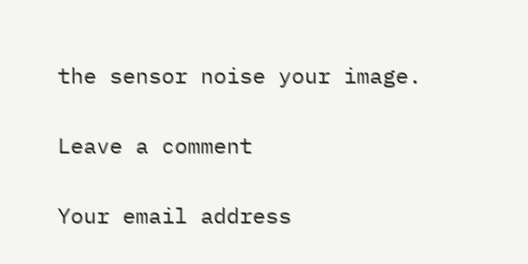the sensor noise your image.

Leave a comment

Your email address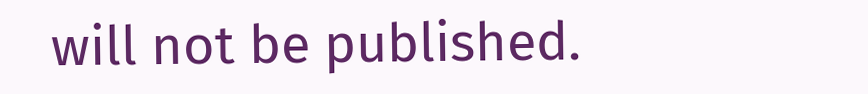will not be published.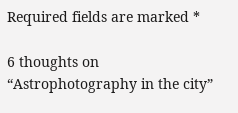Required fields are marked *

6 thoughts on “Astrophotography in the city”